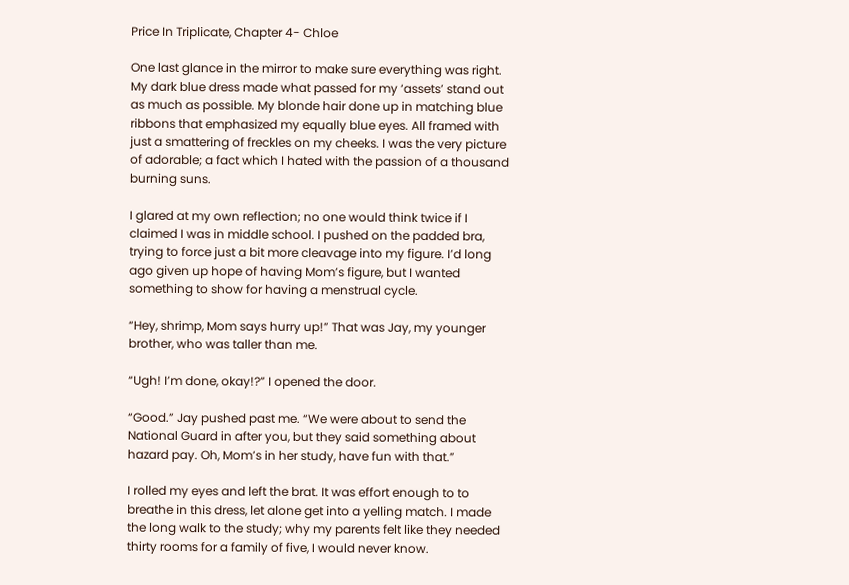Price In Triplicate, Chapter 4- Chloe

One last glance in the mirror to make sure everything was right. My dark blue dress made what passed for my ‘assets’ stand out as much as possible. My blonde hair done up in matching blue ribbons that emphasized my equally blue eyes. All framed with just a smattering of freckles on my cheeks. I was the very picture of adorable; a fact which I hated with the passion of a thousand burning suns.

I glared at my own reflection; no one would think twice if I claimed I was in middle school. I pushed on the padded bra, trying to force just a bit more cleavage into my figure. I’d long ago given up hope of having Mom’s figure, but I wanted something to show for having a menstrual cycle.

“Hey, shrimp, Mom says hurry up!” That was Jay, my younger brother, who was taller than me.

“Ugh! I’m done, okay!?” I opened the door.

“Good.” Jay pushed past me. “We were about to send the National Guard in after you, but they said something about hazard pay. Oh, Mom’s in her study, have fun with that.”

I rolled my eyes and left the brat. It was effort enough to to breathe in this dress, let alone get into a yelling match. I made the long walk to the study; why my parents felt like they needed thirty rooms for a family of five, I would never know.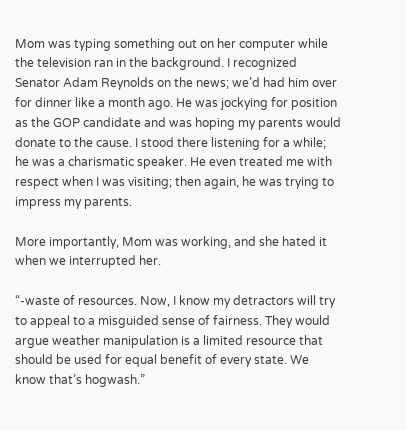Mom was typing something out on her computer while the television ran in the background. I recognized Senator Adam Reynolds on the news; we’d had him over for dinner like a month ago. He was jockying for position as the GOP candidate and was hoping my parents would donate to the cause. I stood there listening for a while; he was a charismatic speaker. He even treated me with respect when I was visiting; then again, he was trying to impress my parents.

More importantly, Mom was working, and she hated it when we interrupted her.

“-waste of resources. Now, I know my detractors will try to appeal to a misguided sense of fairness. They would argue weather manipulation is a limited resource that should be used for equal benefit of every state. We know that’s hogwash.”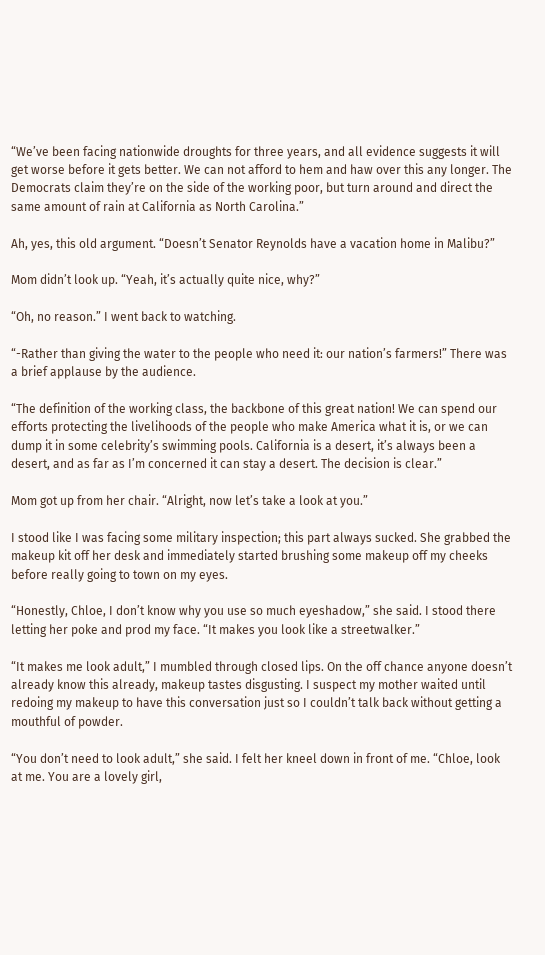“We’ve been facing nationwide droughts for three years, and all evidence suggests it will get worse before it gets better. We can not afford to hem and haw over this any longer. The Democrats claim they’re on the side of the working poor, but turn around and direct the same amount of rain at California as North Carolina.”

Ah, yes, this old argument. “Doesn’t Senator Reynolds have a vacation home in Malibu?”

Mom didn’t look up. “Yeah, it’s actually quite nice, why?”

“Oh, no reason.” I went back to watching.

“-Rather than giving the water to the people who need it: our nation’s farmers!” There was a brief applause by the audience.

“The definition of the working class, the backbone of this great nation! We can spend our efforts protecting the livelihoods of the people who make America what it is, or we can dump it in some celebrity’s swimming pools. California is a desert, it’s always been a desert, and as far as I’m concerned it can stay a desert. The decision is clear.”

Mom got up from her chair. “Alright, now let’s take a look at you.”

I stood like I was facing some military inspection; this part always sucked. She grabbed the makeup kit off her desk and immediately started brushing some makeup off my cheeks before really going to town on my eyes.

“Honestly, Chloe, I don’t know why you use so much eyeshadow,” she said. I stood there letting her poke and prod my face. “It makes you look like a streetwalker.”

“It makes me look adult,” I mumbled through closed lips. On the off chance anyone doesn’t already know this already, makeup tastes disgusting. I suspect my mother waited until redoing my makeup to have this conversation just so I couldn’t talk back without getting a mouthful of powder.

“You don’t need to look adult,” she said. I felt her kneel down in front of me. “Chloe, look at me. You are a lovely girl,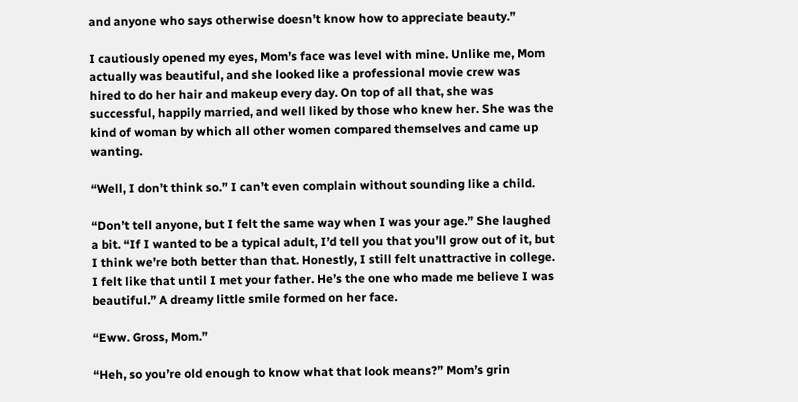and anyone who says otherwise doesn’t know how to appreciate beauty.”

I cautiously opened my eyes, Mom’s face was level with mine. Unlike me, Mom actually was beautiful, and she looked like a professional movie crew was hired to do her hair and makeup every day. On top of all that, she was successful, happily married, and well liked by those who knew her. She was the kind of woman by which all other women compared themselves and came up wanting.

“Well, I don’t think so.” I can’t even complain without sounding like a child.

“Don’t tell anyone, but I felt the same way when I was your age.” She laughed a bit. “If I wanted to be a typical adult, I’d tell you that you’ll grow out of it, but I think we’re both better than that. Honestly, I still felt unattractive in college. I felt like that until I met your father. He’s the one who made me believe I was beautiful.” A dreamy little smile formed on her face.

“Eww. Gross, Mom.”

“Heh, so you’re old enough to know what that look means?” Mom’s grin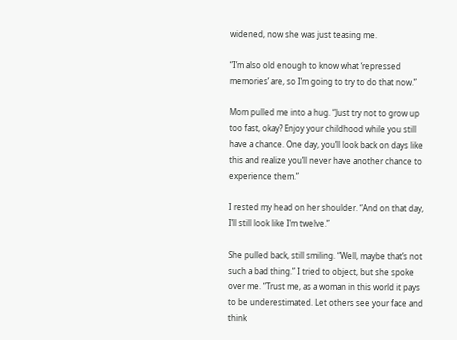widened, now she was just teasing me.

“I’m also old enough to know what ‘repressed memories’ are, so I’m going to try to do that now.”

Mom pulled me into a hug. “Just try not to grow up too fast, okay? Enjoy your childhood while you still have a chance. One day, you’ll look back on days like this and realize you’ll never have another chance to experience them.”

I rested my head on her shoulder. “And on that day, I’ll still look like I’m twelve.”

She pulled back, still smiling. “Well, maybe that’s not such a bad thing.” I tried to object, but she spoke over me. “Trust me, as a woman in this world it pays to be underestimated. Let others see your face and think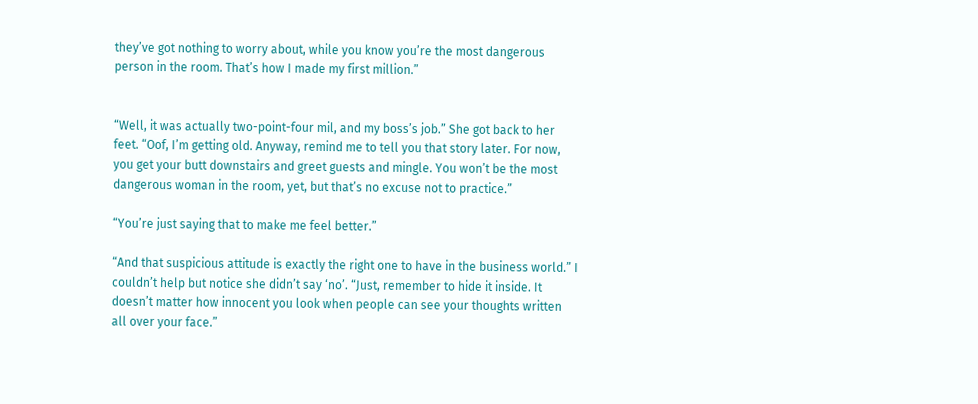they’ve got nothing to worry about, while you know you’re the most dangerous person in the room. That’s how I made my first million.”


“Well, it was actually two-point-four mil, and my boss’s job.” She got back to her feet. “Oof, I’m getting old. Anyway, remind me to tell you that story later. For now, you get your butt downstairs and greet guests and mingle. You won’t be the most dangerous woman in the room, yet, but that’s no excuse not to practice.”

“You’re just saying that to make me feel better.”

“And that suspicious attitude is exactly the right one to have in the business world.” I couldn’t help but notice she didn’t say ‘no’. “Just, remember to hide it inside. It doesn’t matter how innocent you look when people can see your thoughts written all over your face.”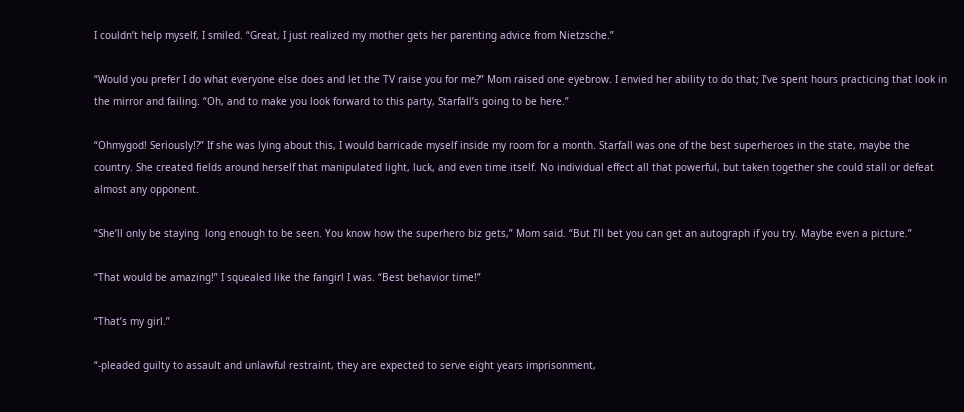I couldn’t help myself, I smiled. “Great, I just realized my mother gets her parenting advice from Nietzsche.”

“Would you prefer I do what everyone else does and let the TV raise you for me?” Mom raised one eyebrow. I envied her ability to do that; I’ve spent hours practicing that look in the mirror and failing. “Oh, and to make you look forward to this party, Starfall’s going to be here.”

“Ohmygod! Seriously!?” If she was lying about this, I would barricade myself inside my room for a month. Starfall was one of the best superheroes in the state, maybe the country. She created fields around herself that manipulated light, luck, and even time itself. No individual effect all that powerful, but taken together she could stall or defeat almost any opponent.

“She’ll only be staying  long enough to be seen. You know how the superhero biz gets,” Mom said. “But I’ll bet you can get an autograph if you try. Maybe even a picture.”

“That would be amazing!” I squealed like the fangirl I was. “Best behavior time!”

“That’s my girl.”

“-pleaded guilty to assault and unlawful restraint, they are expected to serve eight years imprisonment,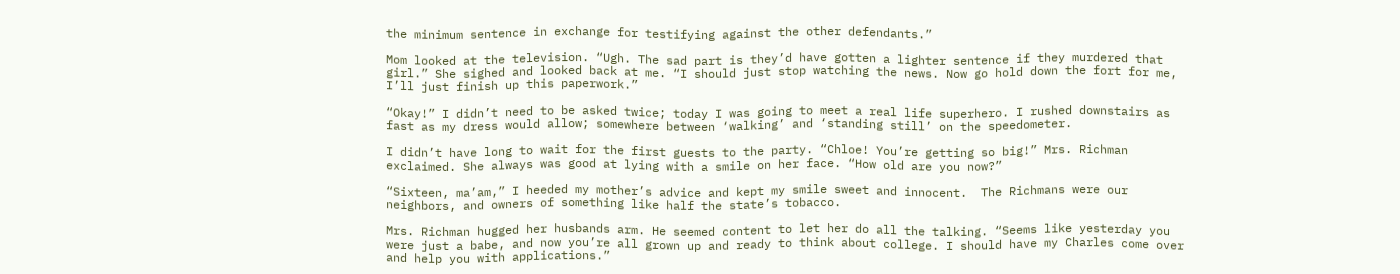the minimum sentence in exchange for testifying against the other defendants.”

Mom looked at the television. “Ugh. The sad part is they’d have gotten a lighter sentence if they murdered that girl.” She sighed and looked back at me. “I should just stop watching the news. Now go hold down the fort for me, I’ll just finish up this paperwork.”

“Okay!” I didn’t need to be asked twice; today I was going to meet a real life superhero. I rushed downstairs as fast as my dress would allow; somewhere between ‘walking’ and ‘standing still’ on the speedometer.

I didn’t have long to wait for the first guests to the party. “Chloe! You’re getting so big!” Mrs. Richman exclaimed. She always was good at lying with a smile on her face. “How old are you now?”

“Sixteen, ma’am,” I heeded my mother’s advice and kept my smile sweet and innocent.  The Richmans were our neighbors, and owners of something like half the state’s tobacco.

Mrs. Richman hugged her husbands arm. He seemed content to let her do all the talking. “Seems like yesterday you were just a babe, and now you’re all grown up and ready to think about college. I should have my Charles come over and help you with applications.”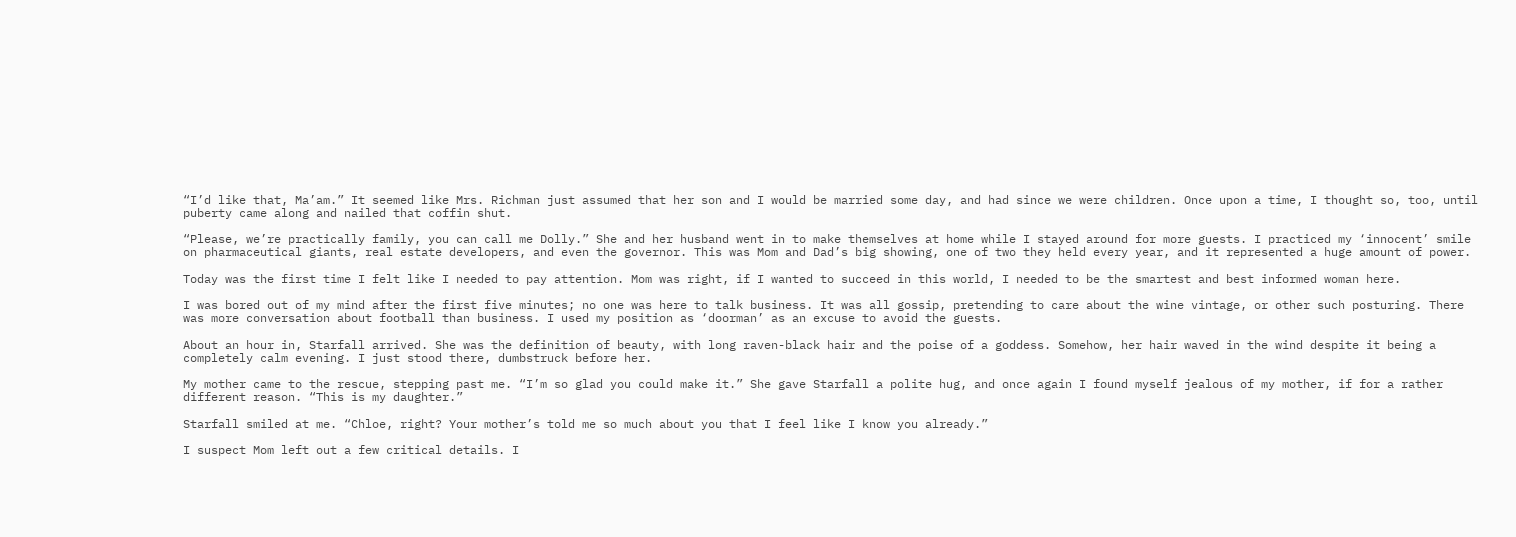“I’d like that, Ma’am.” It seemed like Mrs. Richman just assumed that her son and I would be married some day, and had since we were children. Once upon a time, I thought so, too, until puberty came along and nailed that coffin shut.

“Please, we’re practically family, you can call me Dolly.” She and her husband went in to make themselves at home while I stayed around for more guests. I practiced my ‘innocent’ smile on pharmaceutical giants, real estate developers, and even the governor. This was Mom and Dad’s big showing, one of two they held every year, and it represented a huge amount of power.

Today was the first time I felt like I needed to pay attention. Mom was right, if I wanted to succeed in this world, I needed to be the smartest and best informed woman here.

I was bored out of my mind after the first five minutes; no one was here to talk business. It was all gossip, pretending to care about the wine vintage, or other such posturing. There was more conversation about football than business. I used my position as ‘doorman’ as an excuse to avoid the guests.

About an hour in, Starfall arrived. She was the definition of beauty, with long raven-black hair and the poise of a goddess. Somehow, her hair waved in the wind despite it being a completely calm evening. I just stood there, dumbstruck before her.

My mother came to the rescue, stepping past me. “I’m so glad you could make it.” She gave Starfall a polite hug, and once again I found myself jealous of my mother, if for a rather different reason. “This is my daughter.”

Starfall smiled at me. “Chloe, right? Your mother’s told me so much about you that I feel like I know you already.”

I suspect Mom left out a few critical details. I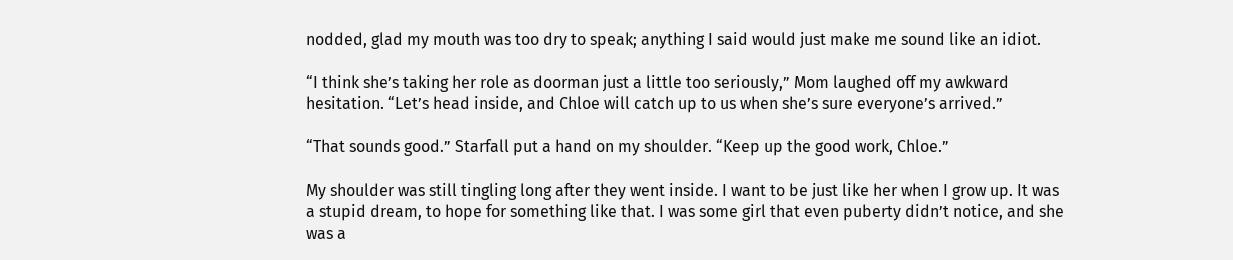nodded, glad my mouth was too dry to speak; anything I said would just make me sound like an idiot.

“I think she’s taking her role as doorman just a little too seriously,” Mom laughed off my awkward hesitation. “Let’s head inside, and Chloe will catch up to us when she’s sure everyone’s arrived.”

“That sounds good.” Starfall put a hand on my shoulder. “Keep up the good work, Chloe.”

My shoulder was still tingling long after they went inside. I want to be just like her when I grow up. It was a stupid dream, to hope for something like that. I was some girl that even puberty didn’t notice, and she was a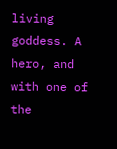living goddess. A hero, and with one of the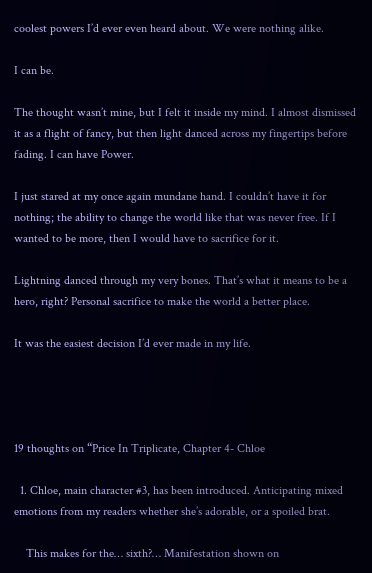coolest powers I’d ever even heard about. We were nothing alike.

I can be.

The thought wasn’t mine, but I felt it inside my mind. I almost dismissed it as a flight of fancy, but then light danced across my fingertips before fading. I can have Power.

I just stared at my once again mundane hand. I couldn’t have it for nothing; the ability to change the world like that was never free. If I wanted to be more, then I would have to sacrifice for it.

Lightning danced through my very bones. That’s what it means to be a hero, right? Personal sacrifice to make the world a better place.

It was the easiest decision I’d ever made in my life.




19 thoughts on “Price In Triplicate, Chapter 4- Chloe

  1. Chloe, main character #3, has been introduced. Anticipating mixed emotions from my readers whether she’s adorable, or a spoiled brat.

    This makes for the… sixth?… Manifestation shown on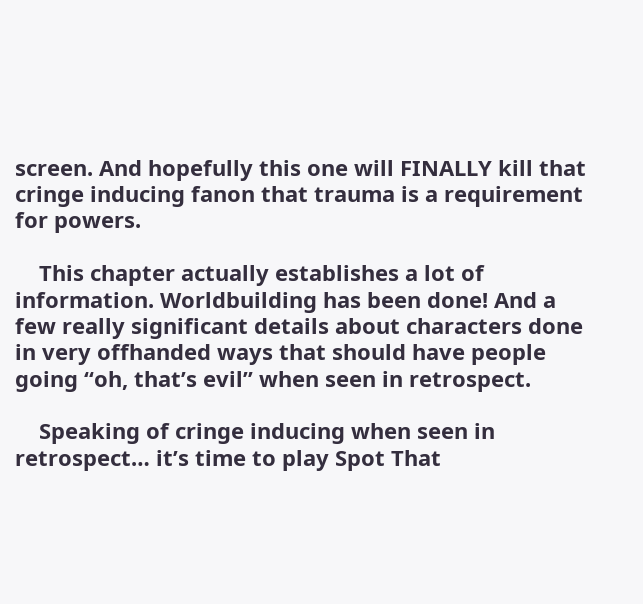screen. And hopefully this one will FINALLY kill that cringe inducing fanon that trauma is a requirement for powers.

    This chapter actually establishes a lot of information. Worldbuilding has been done! And a few really significant details about characters done in very offhanded ways that should have people going “oh, that’s evil” when seen in retrospect.

    Speaking of cringe inducing when seen in retrospect… it’s time to play Spot That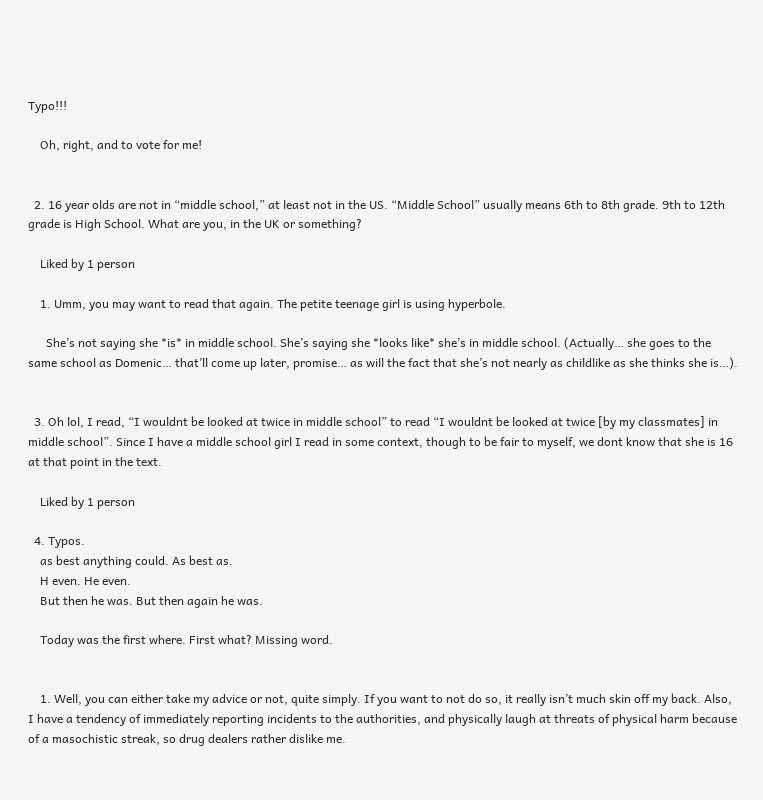Typo!!!

    Oh, right, and to vote for me!


  2. 16 year olds are not in “middle school,” at least not in the US. “Middle School” usually means 6th to 8th grade. 9th to 12th grade is High School. What are you, in the UK or something?

    Liked by 1 person

    1. Umm, you may want to read that again. The petite teenage girl is using hyperbole.

      She’s not saying she *is* in middle school. She’s saying she *looks like* she’s in middle school. (Actually… she goes to the same school as Domenic… that’ll come up later, promise… as will the fact that she’s not nearly as childlike as she thinks she is…).


  3. Oh lol, I read, “I wouldnt be looked at twice in middle school” to read “I wouldnt be looked at twice [by my classmates] in middle school”. Since I have a middle school girl I read in some context, though to be fair to myself, we dont know that she is 16 at that point in the text.

    Liked by 1 person

  4. Typos.
    as best anything could. As best as.
    H even. He even.
    But then he was. But then again he was.

    Today was the first where. First what? Missing word.


    1. Well, you can either take my advice or not, quite simply. If you want to not do so, it really isn’t much skin off my back. Also, I have a tendency of immediately reporting incidents to the authorities, and physically laugh at threats of physical harm because of a masochistic streak, so drug dealers rather dislike me.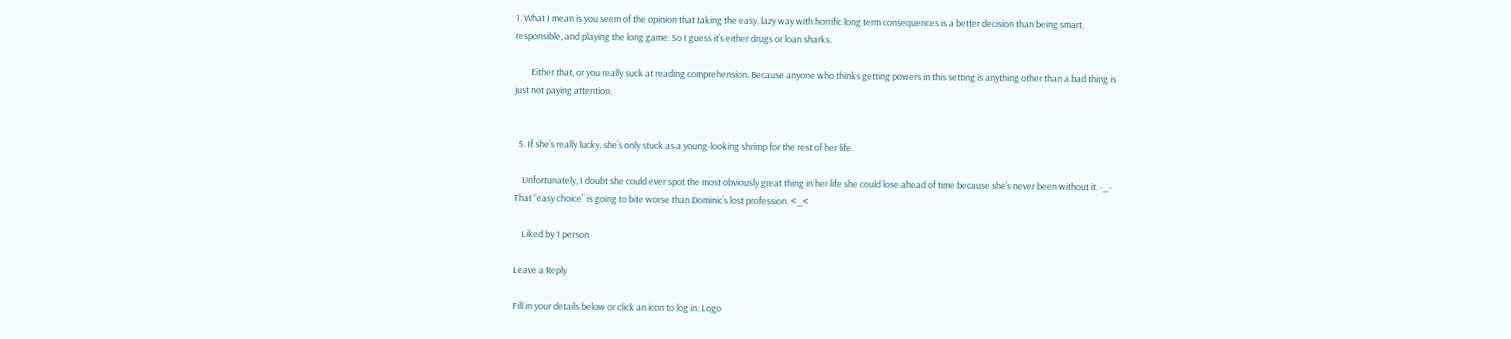1. What I mean is you seem of the opinion that taking the easy, lazy way with horrific long term consequences is a better decision than being smart, responsible, and playing the long game. So I guess it’s either drugs or loan sharks.

        Either that, or you really suck at reading comprehension. Because anyone who thinks getting powers in this setting is anything other than a bad thing is just not paying attention.


  5. If she’s really lucky, she’s only stuck as a young-looking shrimp for the rest of her life.

    Unfortunately, I doubt she could ever spot the most obviously great thing in her life she could lose ahead of time because she’s never been without it. -_- That “easy choice” is going to bite worse than Dominic’s lost profession. <_<

    Liked by 1 person

Leave a Reply

Fill in your details below or click an icon to log in: Logo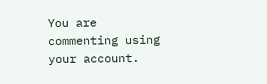You are commenting using your account.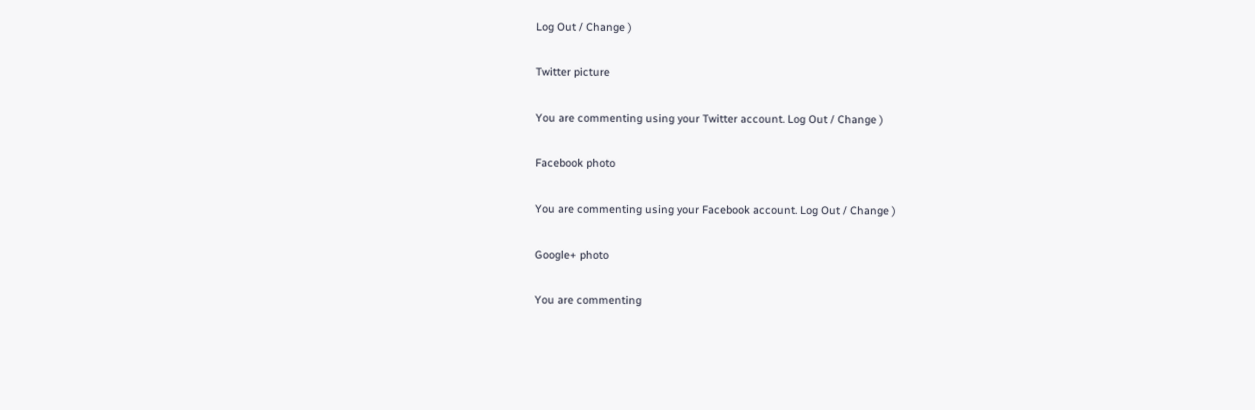Log Out / Change )

Twitter picture

You are commenting using your Twitter account. Log Out / Change )

Facebook photo

You are commenting using your Facebook account. Log Out / Change )

Google+ photo

You are commenting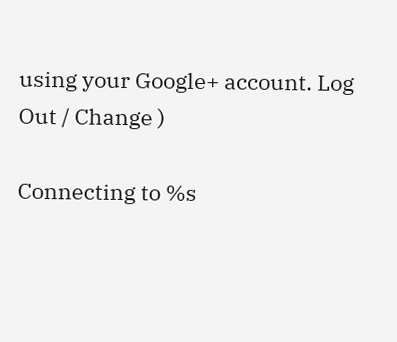using your Google+ account. Log Out / Change )

Connecting to %s